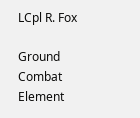LCpl R. Fox

Ground Combat Element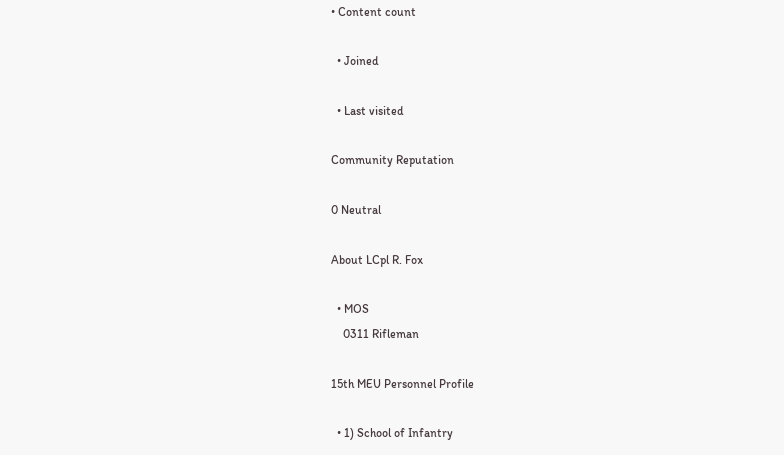• Content count

  • Joined

  • Last visited

Community Reputation

0 Neutral

About LCpl R. Fox

  • MOS
    0311 Rifleman

15th MEU Personnel Profile

  • 1) School of Infantry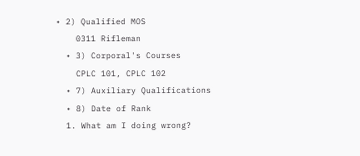• 2) Qualified MOS
    0311 Rifleman
  • 3) Corporal's Courses
    CPLC 101, CPLC 102
  • 7) Auxiliary Qualifications
  • 8) Date of Rank
  1. What am I doing wrong?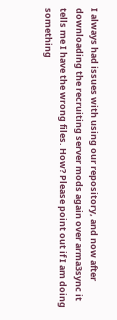I always had issues with using our repository, and now after downloading the recruiting server mods again over arma3sync it tells me I have the wrong files. How? Please point out if I am doing something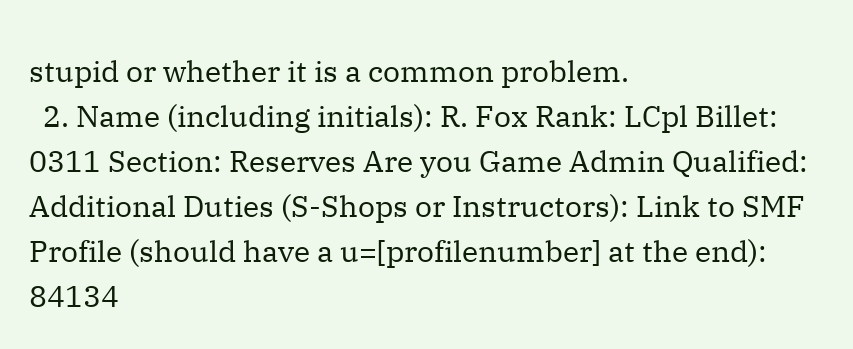stupid or whether it is a common problem.
  2. Name (including initials): R. Fox Rank: LCpl Billet: 0311 Section: Reserves Are you Game Admin Qualified: Additional Duties (S-Shops or Instructors): Link to SMF Profile (should have a u=[profilenumber] at the end): 84134